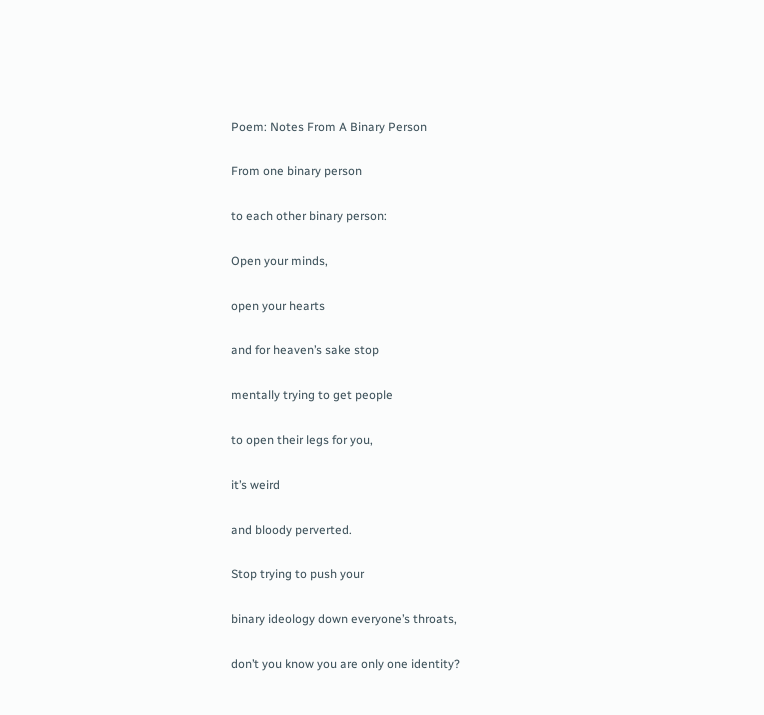Poem: Notes From A Binary Person

From one binary person

to each other binary person:

Open your minds,

open your hearts

and for heaven’s sake stop

mentally trying to get people

to open their legs for you,

it’s weird

and bloody perverted.

Stop trying to push your

binary ideology down everyone’s throats,

don’t you know you are only one identity?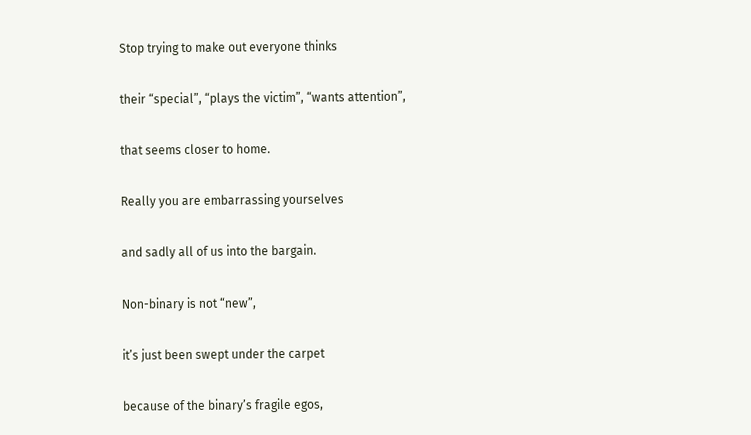Stop trying to make out everyone thinks

their “special”, “plays the victim”, “wants attention”,

that seems closer to home.

Really you are embarrassing yourselves

and sadly all of us into the bargain.

Non-binary is not “new”,

it’s just been swept under the carpet

because of the binary’s fragile egos,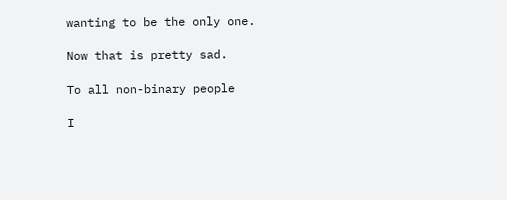wanting to be the only one.

Now that is pretty sad.

To all non-binary people

I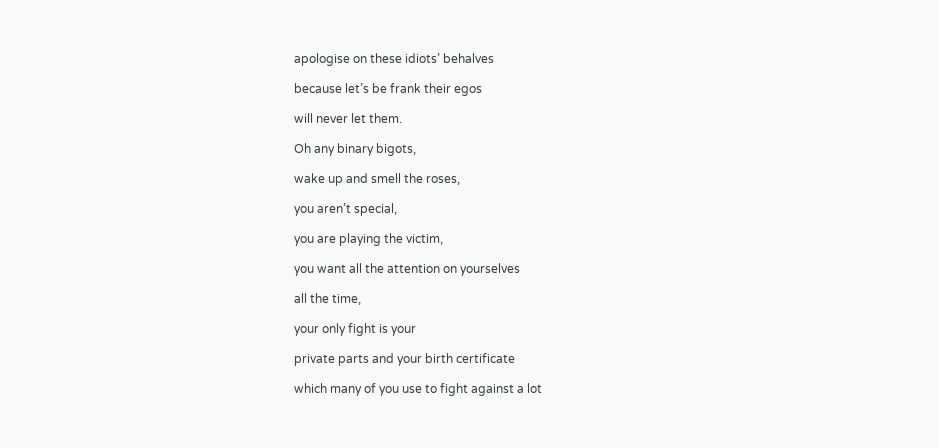apologise on these idiots’ behalves

because let’s be frank their egos

will never let them.

Oh any binary bigots,

wake up and smell the roses,

you aren’t special,

you are playing the victim,

you want all the attention on yourselves

all the time,

your only fight is your

private parts and your birth certificate

which many of you use to fight against a lot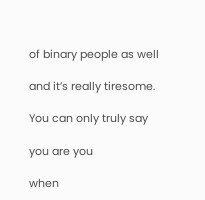of binary people as well

and it’s really tiresome.

You can only truly say

you are you

when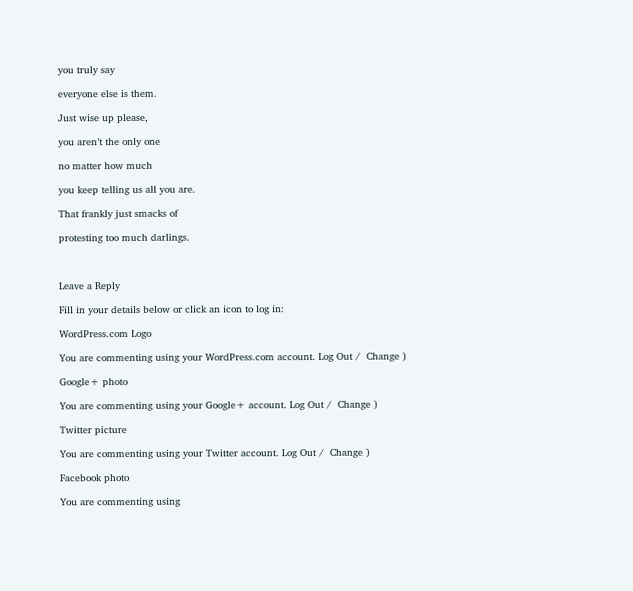you truly say

everyone else is them.

Just wise up please,

you aren’t the only one

no matter how much

you keep telling us all you are.

That frankly just smacks of

protesting too much darlings.



Leave a Reply

Fill in your details below or click an icon to log in:

WordPress.com Logo

You are commenting using your WordPress.com account. Log Out /  Change )

Google+ photo

You are commenting using your Google+ account. Log Out /  Change )

Twitter picture

You are commenting using your Twitter account. Log Out /  Change )

Facebook photo

You are commenting using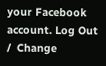your Facebook account. Log Out /  Change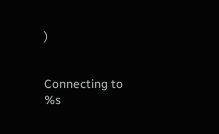)


Connecting to %s